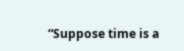“Suppose time is a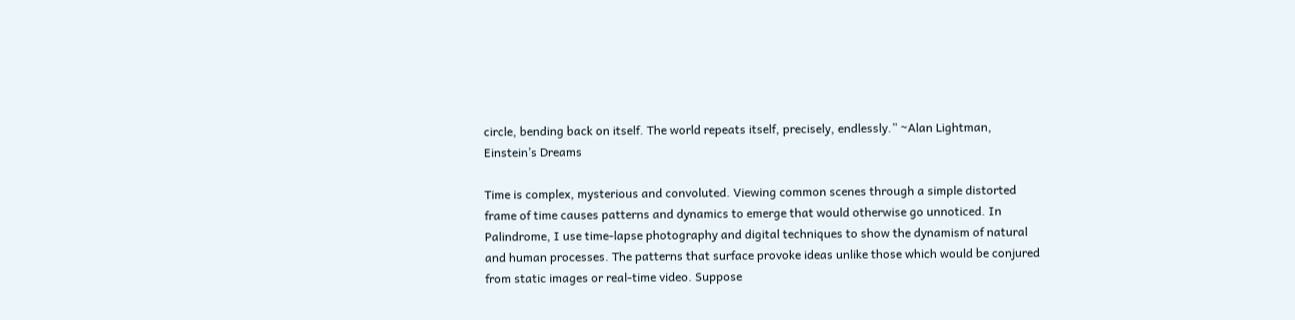circle, bending back on itself. The world repeats itself, precisely, endlessly.” ~Alan Lightman, Einstein’s Dreams

Time is complex, mysterious and convoluted. Viewing common scenes through a simple distorted frame of time causes patterns and dynamics to emerge that would otherwise go unnoticed. In Palindrome, I use time-lapse photography and digital techniques to show the dynamism of natural and human processes. The patterns that surface provoke ideas unlike those which would be conjured from static images or real-time video. Suppose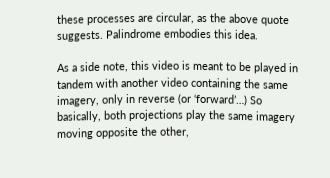these processes are circular, as the above quote suggests. Palindrome embodies this idea.

As a side note, this video is meant to be played in tandem with another video containing the same imagery, only in reverse (or ‘forward’…) So basically, both projections play the same imagery moving opposite the other,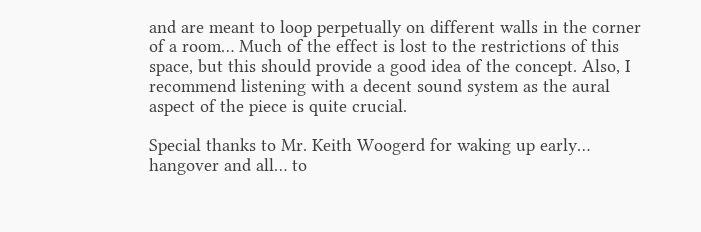and are meant to loop perpetually on different walls in the corner of a room… Much of the effect is lost to the restrictions of this space, but this should provide a good idea of the concept. Also, I recommend listening with a decent sound system as the aural aspect of the piece is quite crucial.

Special thanks to Mr. Keith Woogerd for waking up early… hangover and all… to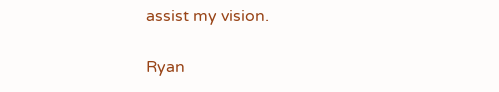assist my vision.

Ryan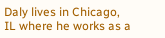Daly lives in Chicago, IL where he works as a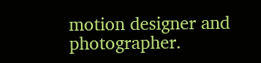motion designer and photographer.